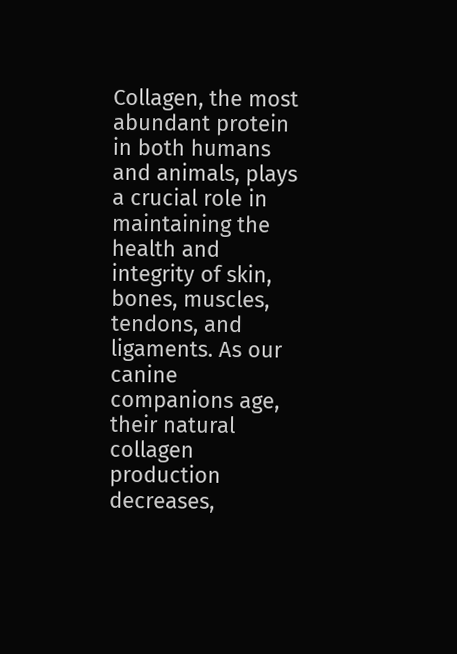Collagen, the most abundant protein in both humans and animals, plays a crucial role in maintaining the health and integrity of skin, bones, muscles, tendons, and ligaments. As our canine companions age, their natural collagen production decreases,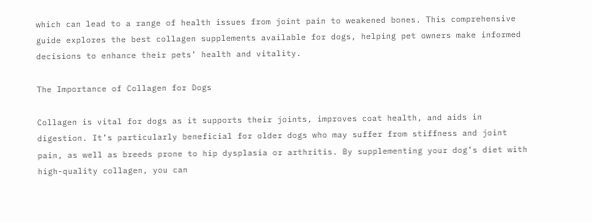which can lead to a range of health issues from joint pain to weakened bones. This comprehensive guide explores the best collagen supplements available for dogs, helping pet owners make informed decisions to enhance their pets’ health and vitality.

The Importance of Collagen for Dogs

Collagen is vital for dogs as it supports their joints, improves coat health, and aids in digestion. It’s particularly beneficial for older dogs who may suffer from stiffness and joint pain, as well as breeds prone to hip dysplasia or arthritis. By supplementing your dog’s diet with high-quality collagen, you can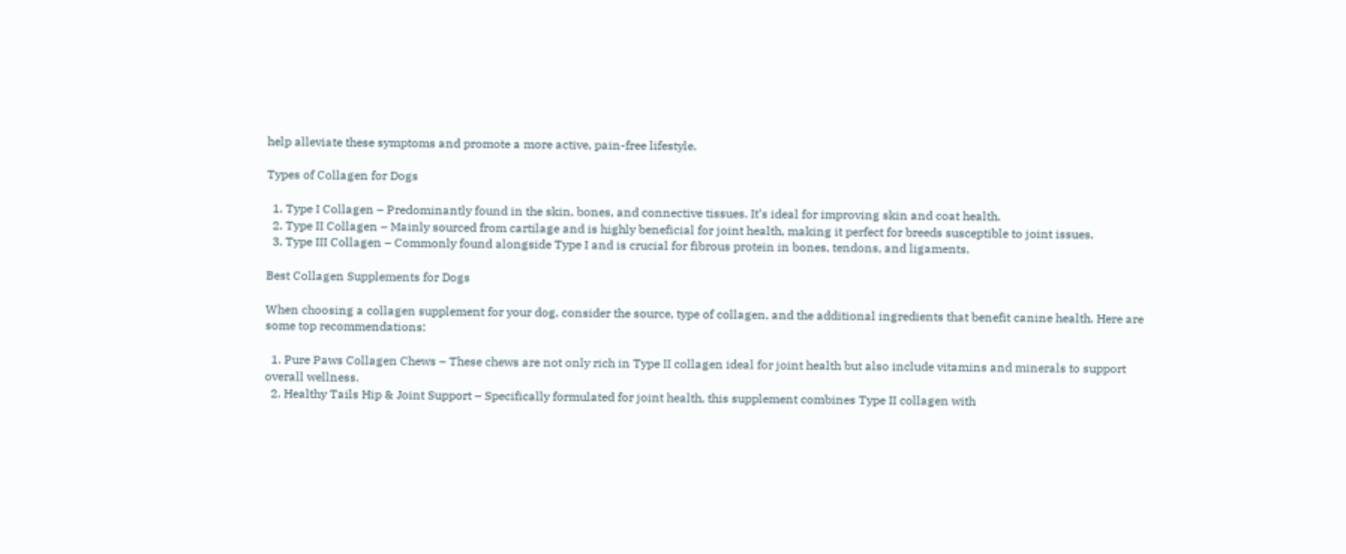help alleviate these symptoms and promote a more active, pain-free lifestyle.

Types of Collagen for Dogs

  1. Type I Collagen – Predominantly found in the skin, bones, and connective tissues. It’s ideal for improving skin and coat health.
  2. Type II Collagen – Mainly sourced from cartilage and is highly beneficial for joint health, making it perfect for breeds susceptible to joint issues.
  3. Type III Collagen – Commonly found alongside Type I and is crucial for fibrous protein in bones, tendons, and ligaments.

Best Collagen Supplements for Dogs

When choosing a collagen supplement for your dog, consider the source, type of collagen, and the additional ingredients that benefit canine health. Here are some top recommendations:

  1. Pure Paws Collagen Chews – These chews are not only rich in Type II collagen ideal for joint health but also include vitamins and minerals to support overall wellness.
  2. Healthy Tails Hip & Joint Support – Specifically formulated for joint health, this supplement combines Type II collagen with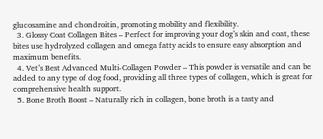glucosamine and chondroitin, promoting mobility and flexibility.
  3. Glossy Coat Collagen Bites – Perfect for improving your dog’s skin and coat, these bites use hydrolyzed collagen and omega fatty acids to ensure easy absorption and maximum benefits.
  4. Vet’s Best Advanced Multi-Collagen Powder – This powder is versatile and can be added to any type of dog food, providing all three types of collagen, which is great for comprehensive health support.
  5. Bone Broth Boost – Naturally rich in collagen, bone broth is a tasty and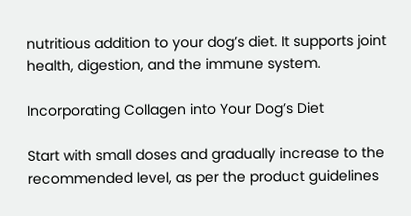nutritious addition to your dog’s diet. It supports joint health, digestion, and the immune system.

Incorporating Collagen into Your Dog’s Diet

Start with small doses and gradually increase to the recommended level, as per the product guidelines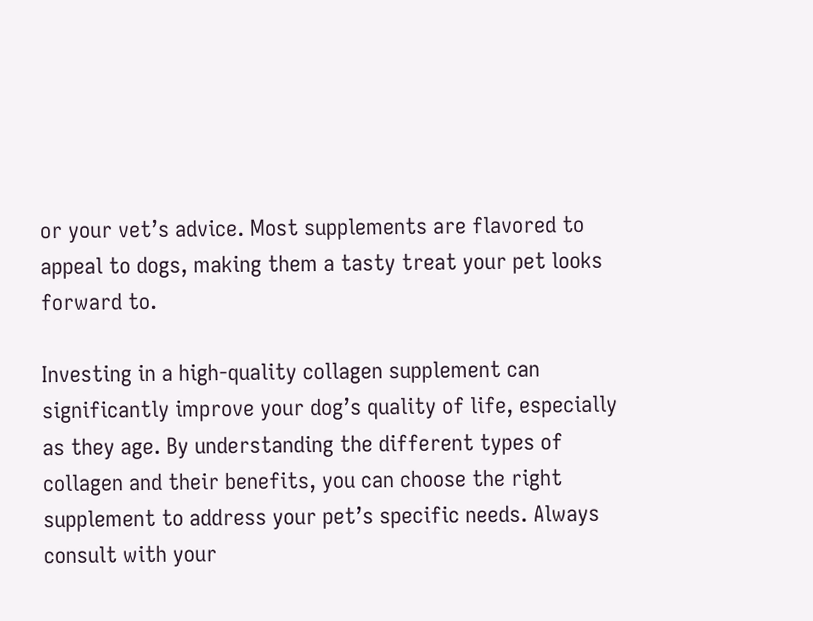or your vet’s advice. Most supplements are flavored to appeal to dogs, making them a tasty treat your pet looks forward to.

Investing in a high-quality collagen supplement can significantly improve your dog’s quality of life, especially as they age. By understanding the different types of collagen and their benefits, you can choose the right supplement to address your pet’s specific needs. Always consult with your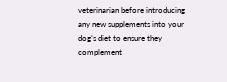veterinarian before introducing any new supplements into your dog’s diet to ensure they complement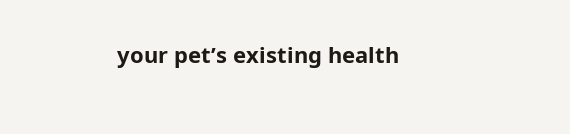your pet’s existing health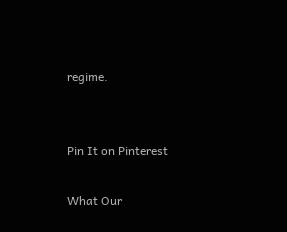regime.


Pin It on Pinterest

What Our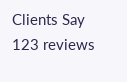Clients Say
123 reviews